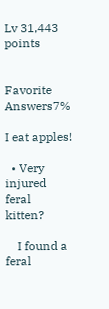Lv 31,443 points


Favorite Answers7%

I eat apples!

  • Very injured feral kitten?

    I found a feral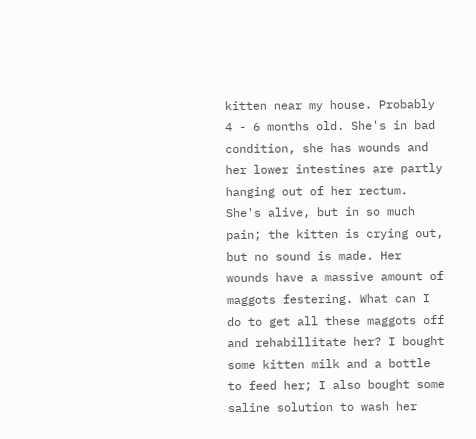kitten near my house. Probably 4 - 6 months old. She's in bad condition, she has wounds and her lower intestines are partly hanging out of her rectum. She's alive, but in so much pain; the kitten is crying out, but no sound is made. Her wounds have a massive amount of maggots festering. What can I do to get all these maggots off and rehabillitate her? I bought some kitten milk and a bottle to feed her; I also bought some saline solution to wash her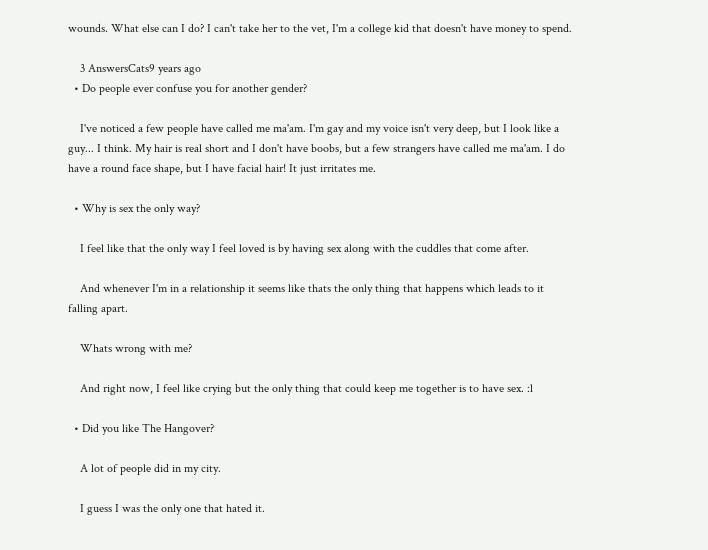wounds. What else can I do? I can't take her to the vet, I'm a college kid that doesn't have money to spend.

    3 AnswersCats9 years ago
  • Do people ever confuse you for another gender?

    I've noticed a few people have called me ma'am. I'm gay and my voice isn't very deep, but I look like a guy... I think. My hair is real short and I don't have boobs, but a few strangers have called me ma'am. I do have a round face shape, but I have facial hair! It just irritates me.

  • Why is sex the only way?

    I feel like that the only way I feel loved is by having sex along with the cuddles that come after.

    And whenever I'm in a relationship it seems like thats the only thing that happens which leads to it falling apart.

    Whats wrong with me?

    And right now, I feel like crying but the only thing that could keep me together is to have sex. :l

  • Did you like The Hangover?

    A lot of people did in my city.

    I guess I was the only one that hated it.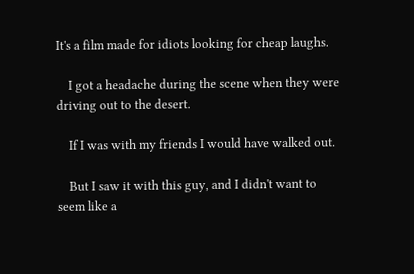It's a film made for idiots looking for cheap laughs.

    I got a headache during the scene when they were driving out to the desert.

    If I was with my friends I would have walked out.

    But I saw it with this guy, and I didn't want to seem like a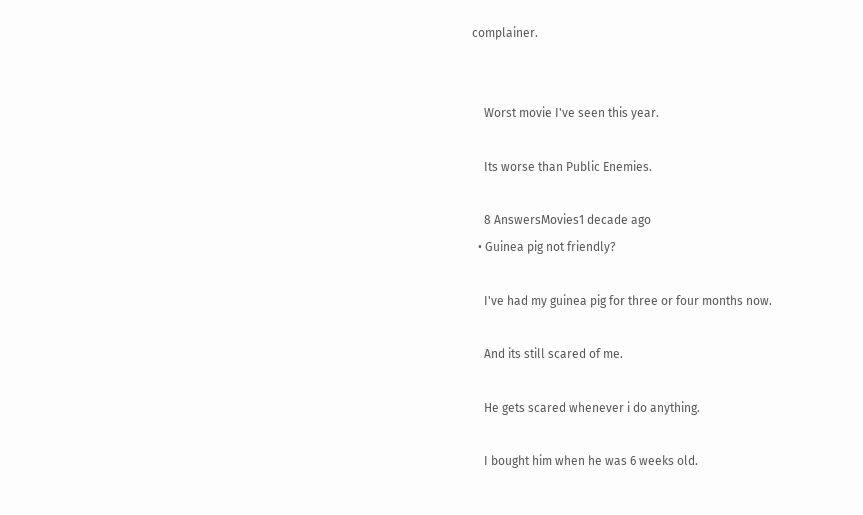complainer.


    Worst movie I've seen this year.

    Its worse than Public Enemies.

    8 AnswersMovies1 decade ago
  • Guinea pig not friendly?

    I've had my guinea pig for three or four months now.

    And its still scared of me.

    He gets scared whenever i do anything.

    I bought him when he was 6 weeks old.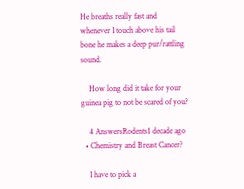He breaths really fast and whenever I touch above his tail bone he makes a deep pur/rattling sound.

    How long did it take for your guinea pig to not be scared of you?

    4 AnswersRodents1 decade ago
  • Chemistry and Breast Cancer?

    I have to pick a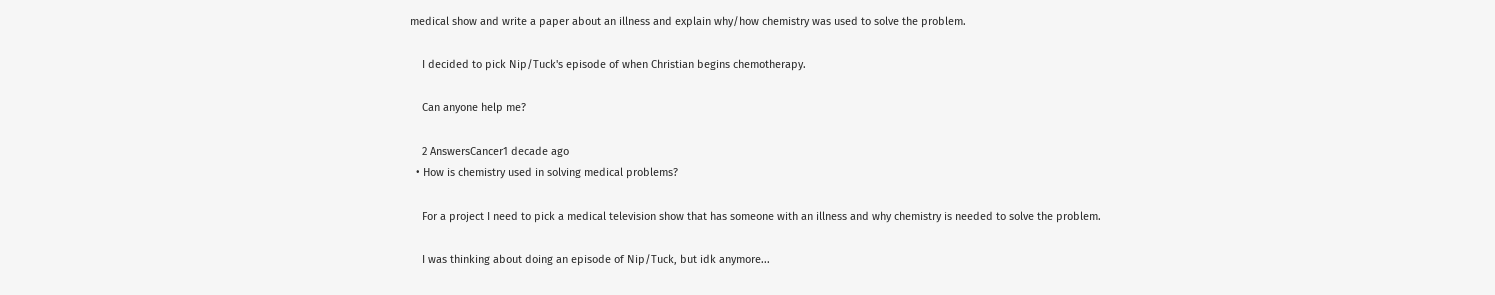medical show and write a paper about an illness and explain why/how chemistry was used to solve the problem.

    I decided to pick Nip/Tuck's episode of when Christian begins chemotherapy.

    Can anyone help me?

    2 AnswersCancer1 decade ago
  • How is chemistry used in solving medical problems?

    For a project I need to pick a medical television show that has someone with an illness and why chemistry is needed to solve the problem.

    I was thinking about doing an episode of Nip/Tuck, but idk anymore...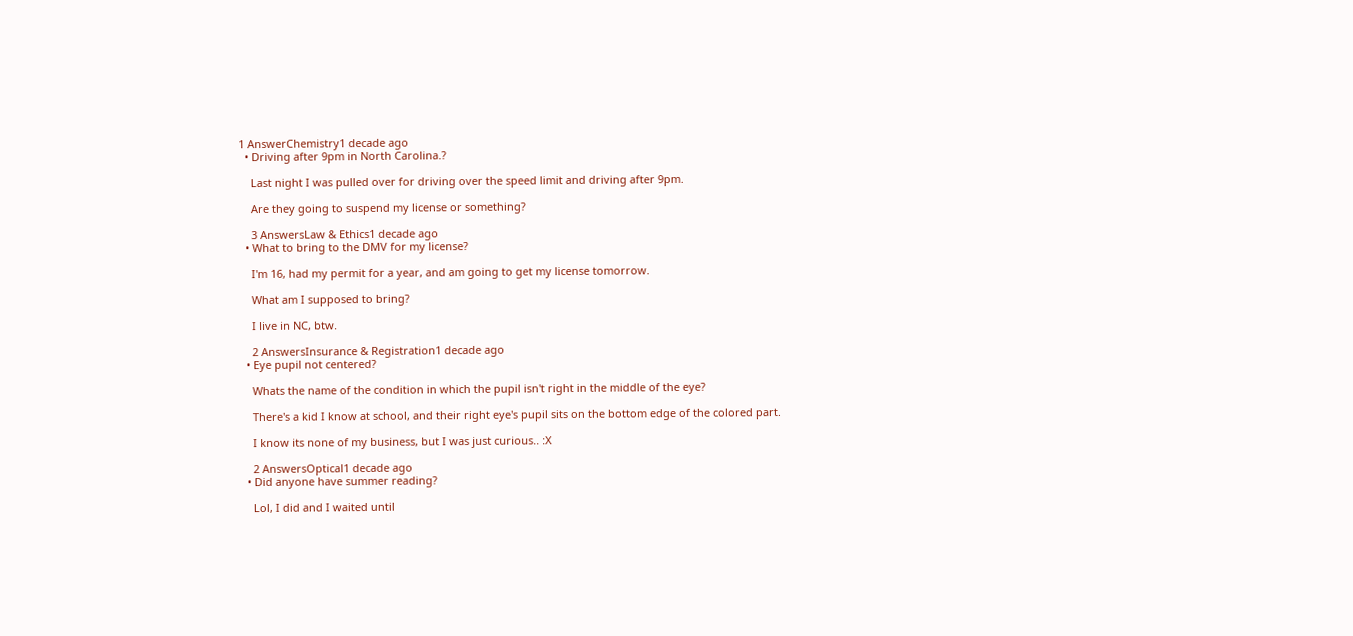1 AnswerChemistry1 decade ago
  • Driving after 9pm in North Carolina.?

    Last night I was pulled over for driving over the speed limit and driving after 9pm.

    Are they going to suspend my license or something?

    3 AnswersLaw & Ethics1 decade ago
  • What to bring to the DMV for my license?

    I'm 16, had my permit for a year, and am going to get my license tomorrow.

    What am I supposed to bring?

    I live in NC, btw.

    2 AnswersInsurance & Registration1 decade ago
  • Eye pupil not centered?

    Whats the name of the condition in which the pupil isn't right in the middle of the eye?

    There's a kid I know at school, and their right eye's pupil sits on the bottom edge of the colored part.

    I know its none of my business, but I was just curious.. :X

    2 AnswersOptical1 decade ago
  • Did anyone have summer reading?

    Lol, I did and I waited until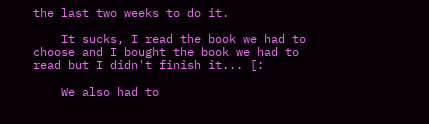the last two weeks to do it.

    It sucks, I read the book we had to choose and I bought the book we had to read but I didn't finish it... [:

    We also had to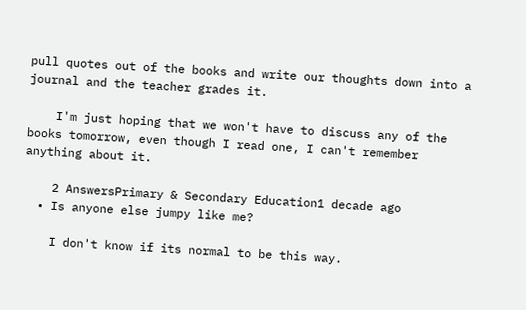pull quotes out of the books and write our thoughts down into a journal and the teacher grades it.

    I'm just hoping that we won't have to discuss any of the books tomorrow, even though I read one, I can't remember anything about it.

    2 AnswersPrimary & Secondary Education1 decade ago
  • Is anyone else jumpy like me?

    I don't know if its normal to be this way.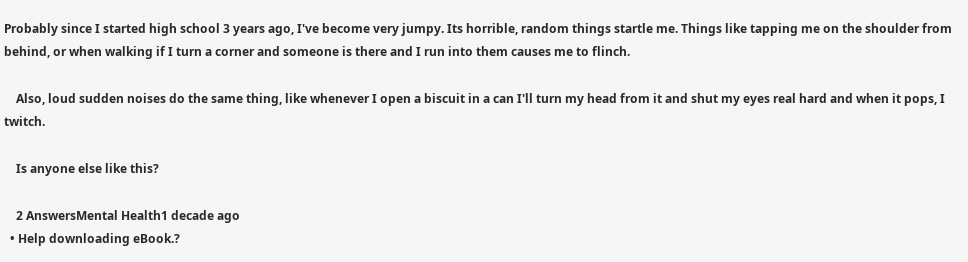Probably since I started high school 3 years ago, I've become very jumpy. Its horrible, random things startle me. Things like tapping me on the shoulder from behind, or when walking if I turn a corner and someone is there and I run into them causes me to flinch.

    Also, loud sudden noises do the same thing, like whenever I open a biscuit in a can I'll turn my head from it and shut my eyes real hard and when it pops, I twitch.

    Is anyone else like this?

    2 AnswersMental Health1 decade ago
  • Help downloading eBook.?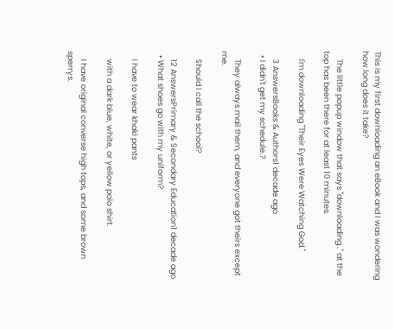This is my first downloading an eBook and I was wondering how long does it take?

    The little popup window that says "downloading.." at the top has been there for at least 10 minutes.

    I'm downloading "Their Eyes Were Watching God."

    3 AnswersBooks & Authors1 decade ago
  • I didn't get my schedule.?

    They always mail them, and everyone got theirs except me.

    Should I call the school?

    12 AnswersPrimary & Secondary Education1 decade ago
  • What shoes go with my uniform?

    I have to wear khaki pants

    with a dark blue, white, or yellow polo shirt.

    I have original converse high tops, and some brown sperrys.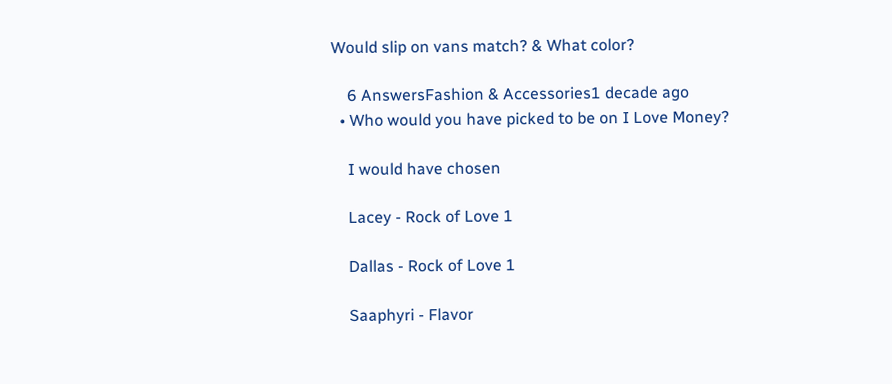Would slip on vans match? & What color?

    6 AnswersFashion & Accessories1 decade ago
  • Who would you have picked to be on I Love Money?

    I would have chosen

    Lacey - Rock of Love 1

    Dallas - Rock of Love 1

    Saaphyri - Flavor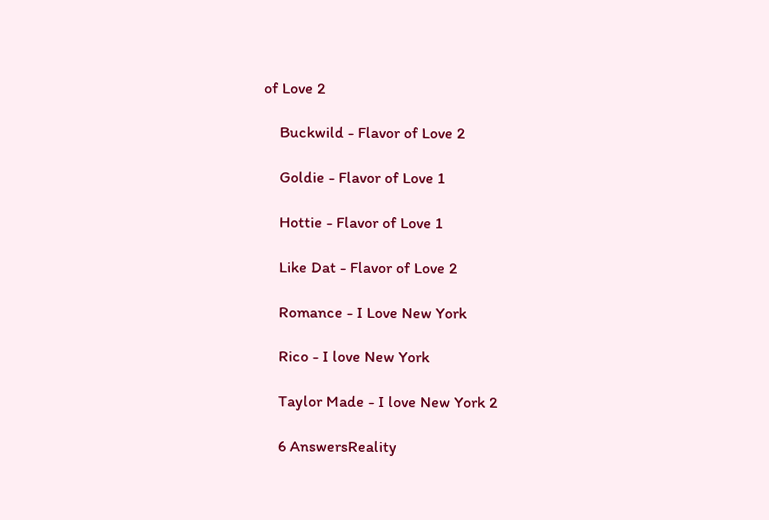of Love 2

    Buckwild - Flavor of Love 2

    Goldie - Flavor of Love 1

    Hottie - Flavor of Love 1

    Like Dat - Flavor of Love 2

    Romance - I Love New York

    Rico - I love New York

    Taylor Made - I love New York 2

    6 AnswersReality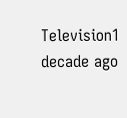Television1 decade ago